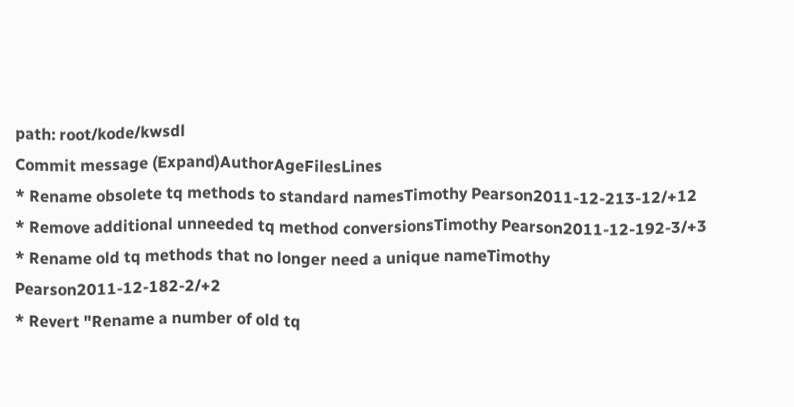path: root/kode/kwsdl
Commit message (Expand)AuthorAgeFilesLines
* Rename obsolete tq methods to standard namesTimothy Pearson2011-12-213-12/+12
* Remove additional unneeded tq method conversionsTimothy Pearson2011-12-192-3/+3
* Rename old tq methods that no longer need a unique nameTimothy Pearson2011-12-182-2/+2
* Revert "Rename a number of old tq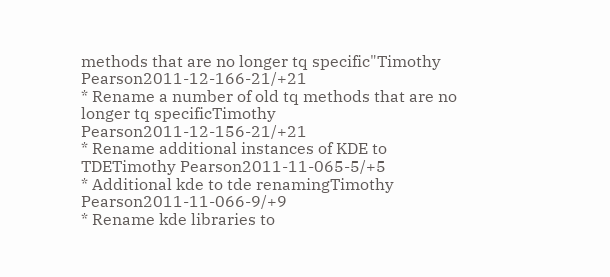methods that are no longer tq specific"Timothy Pearson2011-12-166-21/+21
* Rename a number of old tq methods that are no longer tq specificTimothy Pearson2011-12-156-21/+21
* Rename additional instances of KDE to TDETimothy Pearson2011-11-065-5/+5
* Additional kde to tde renamingTimothy Pearson2011-11-066-9/+9
* Rename kde libraries to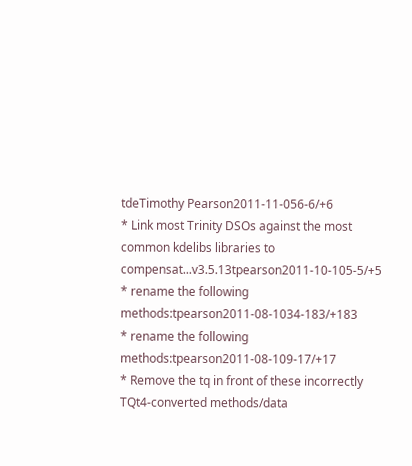tdeTimothy Pearson2011-11-056-6/+6
* Link most Trinity DSOs against the most common kdelibs libraries to compensat...v3.5.13tpearson2011-10-105-5/+5
* rename the following methods:tpearson2011-08-1034-183/+183
* rename the following methods:tpearson2011-08-109-17/+17
* Remove the tq in front of these incorrectly TQt4-converted methods/data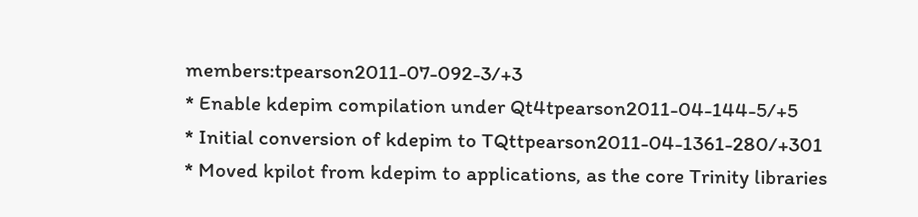members:tpearson2011-07-092-3/+3
* Enable kdepim compilation under Qt4tpearson2011-04-144-5/+5
* Initial conversion of kdepim to TQttpearson2011-04-1361-280/+301
* Moved kpilot from kdepim to applications, as the core Trinity libraries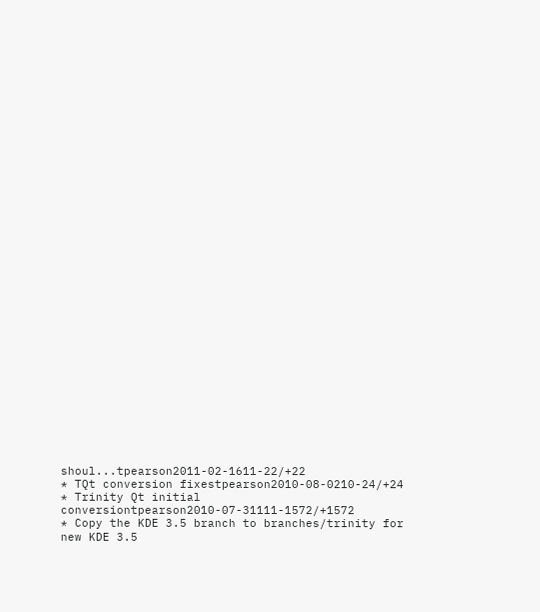shoul...tpearson2011-02-1611-22/+22
* TQt conversion fixestpearson2010-08-0210-24/+24
* Trinity Qt initial conversiontpearson2010-07-31111-1572/+1572
* Copy the KDE 3.5 branch to branches/trinity for new KDE 3.5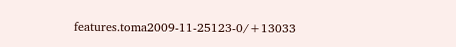features.toma2009-11-25123-0/+13033